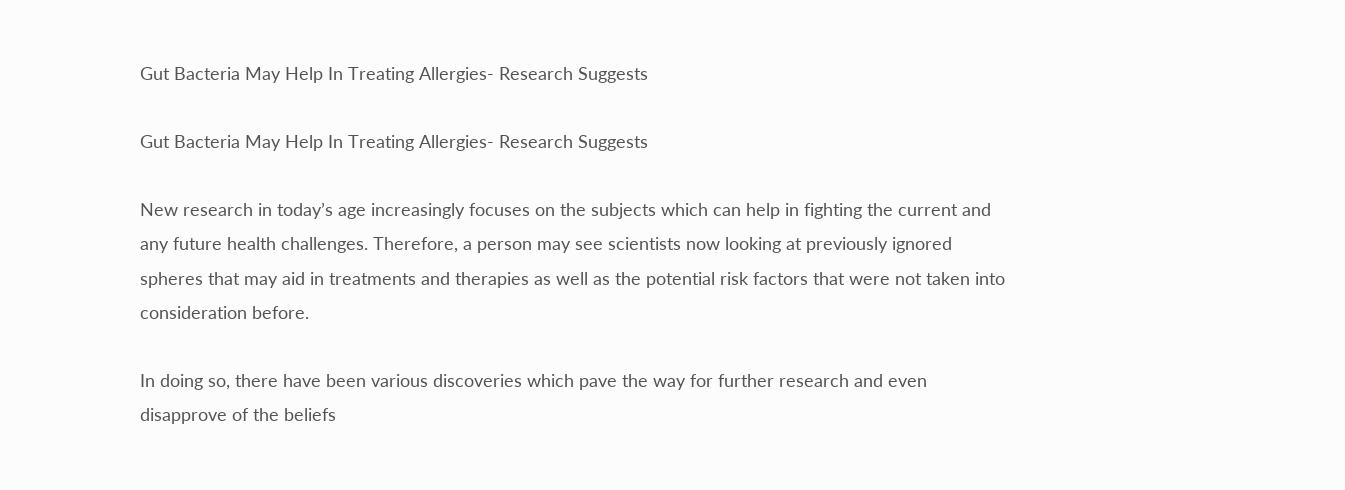Gut Bacteria May Help In Treating Allergies- Research Suggests

Gut Bacteria May Help In Treating Allergies- Research Suggests

New research in today’s age increasingly focuses on the subjects which can help in fighting the current and any future health challenges. Therefore, a person may see scientists now looking at previously ignored spheres that may aid in treatments and therapies as well as the potential risk factors that were not taken into consideration before.

In doing so, there have been various discoveries which pave the way for further research and even disapprove of the beliefs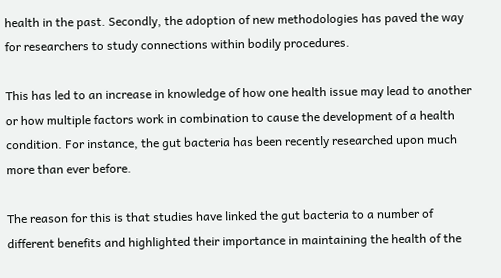health in the past. Secondly, the adoption of new methodologies has paved the way for researchers to study connections within bodily procedures.

This has led to an increase in knowledge of how one health issue may lead to another or how multiple factors work in combination to cause the development of a health condition. For instance, the gut bacteria has been recently researched upon much more than ever before.

The reason for this is that studies have linked the gut bacteria to a number of different benefits and highlighted their importance in maintaining the health of the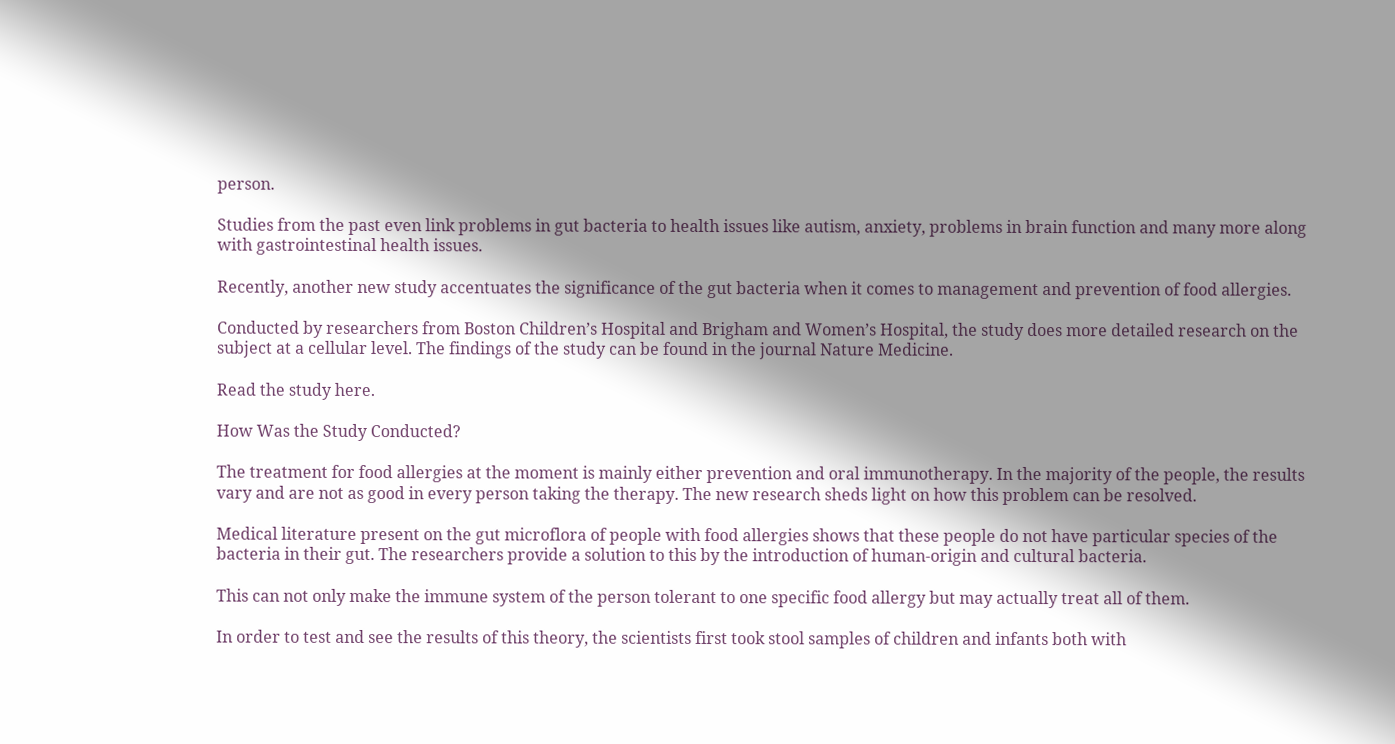person.

Studies from the past even link problems in gut bacteria to health issues like autism, anxiety, problems in brain function and many more along with gastrointestinal health issues.

Recently, another new study accentuates the significance of the gut bacteria when it comes to management and prevention of food allergies.

Conducted by researchers from Boston Children’s Hospital and Brigham and Women’s Hospital, the study does more detailed research on the subject at a cellular level. The findings of the study can be found in the journal Nature Medicine.

Read the study here.

How Was the Study Conducted?

The treatment for food allergies at the moment is mainly either prevention and oral immunotherapy. In the majority of the people, the results vary and are not as good in every person taking the therapy. The new research sheds light on how this problem can be resolved.

Medical literature present on the gut microflora of people with food allergies shows that these people do not have particular species of the bacteria in their gut. The researchers provide a solution to this by the introduction of human-origin and cultural bacteria.

This can not only make the immune system of the person tolerant to one specific food allergy but may actually treat all of them.

In order to test and see the results of this theory, the scientists first took stool samples of children and infants both with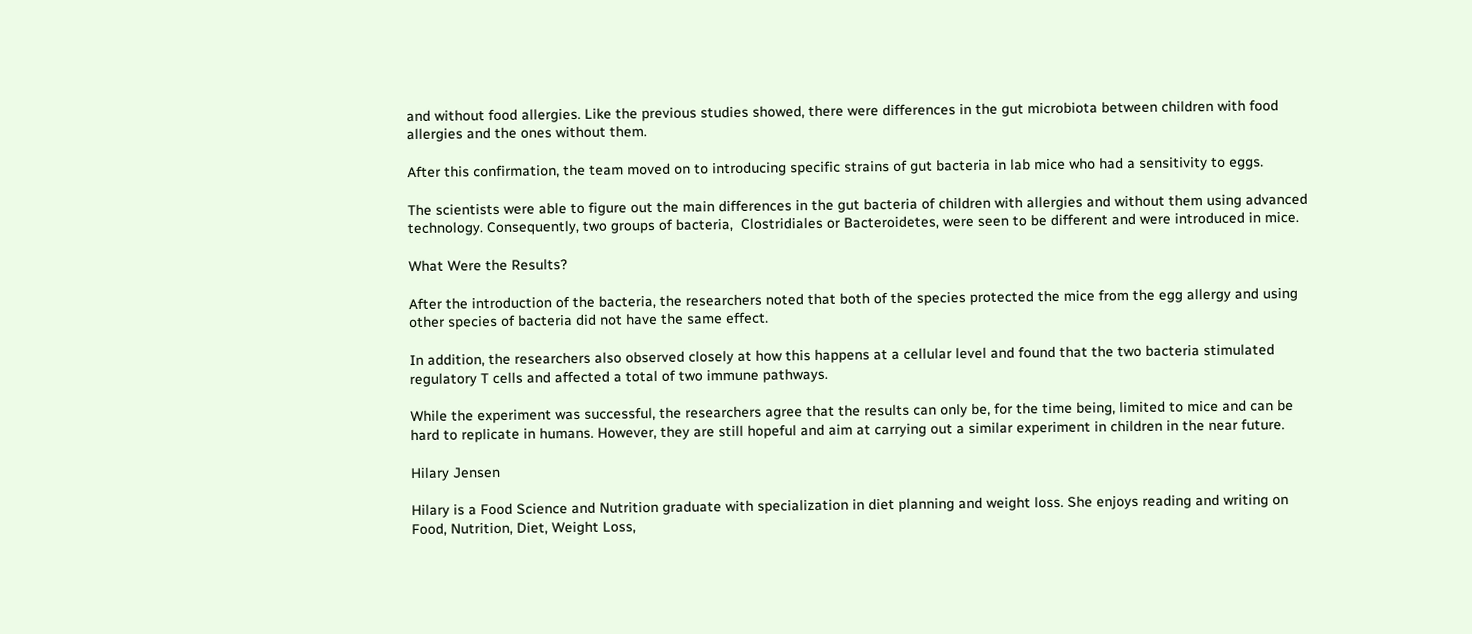and without food allergies. Like the previous studies showed, there were differences in the gut microbiota between children with food allergies and the ones without them.

After this confirmation, the team moved on to introducing specific strains of gut bacteria in lab mice who had a sensitivity to eggs.

The scientists were able to figure out the main differences in the gut bacteria of children with allergies and without them using advanced technology. Consequently, two groups of bacteria,  Clostridiales or Bacteroidetes, were seen to be different and were introduced in mice.

What Were the Results?

After the introduction of the bacteria, the researchers noted that both of the species protected the mice from the egg allergy and using other species of bacteria did not have the same effect.

In addition, the researchers also observed closely at how this happens at a cellular level and found that the two bacteria stimulated regulatory T cells and affected a total of two immune pathways.

While the experiment was successful, the researchers agree that the results can only be, for the time being, limited to mice and can be hard to replicate in humans. However, they are still hopeful and aim at carrying out a similar experiment in children in the near future.

Hilary Jensen

Hilary is a Food Science and Nutrition graduate with specialization in diet planning and weight loss. She enjoys reading and writing on Food, Nutrition, Diet, Weight Loss,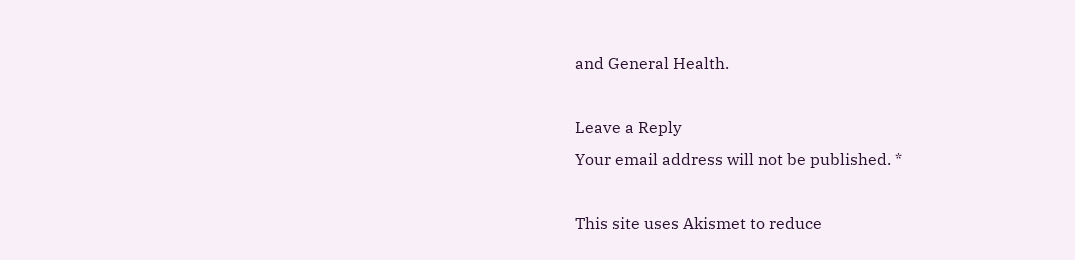and General Health.

Leave a Reply
Your email address will not be published. *

This site uses Akismet to reduce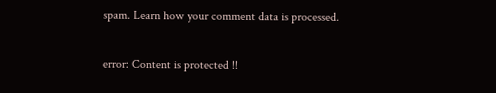spam. Learn how your comment data is processed.

error: Content is protected !!